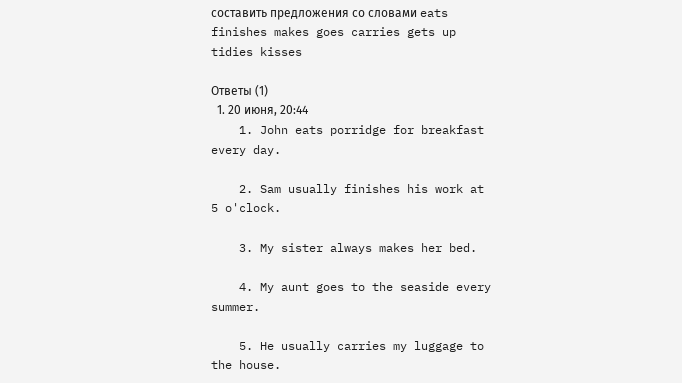составить предложения со словами eats finishes makes goes carries gets up tidies kisses

Ответы (1)
  1. 20 июня, 20:44
    1. John eats porridge for breakfast every day.

    2. Sam usually finishes his work at 5 o'clock.

    3. My sister always makes her bed.

    4. My aunt goes to the seaside every summer.

    5. He usually carries my luggage to the house.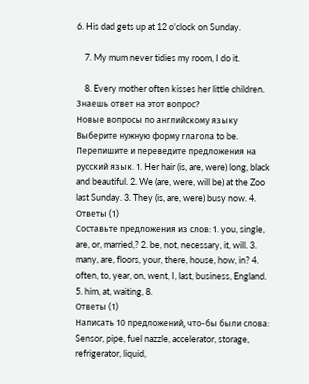6. His dad gets up at 12 o'clock on Sunday.

    7. My mum never tidies my room, I do it.

    8. Every mother often kisses her little children.
Знаешь ответ на этот вопрос?
Новые вопросы по английскому языку
Выберите нужную форму глагола to be. Перепишите и переведите предложения на русский язык. 1. Her hair (is, are, were) long, black and beautiful. 2. We (are, were, will be) at the Zoo last Sunday. 3. They (is, are, were) busy now. 4.
Ответы (1)
Составьте предложения из слов: 1. you, single, are, or, married,? 2. be, not, necessary, it, will. 3. many, are, floors, your, there, house, how, in? 4. often, to, year, on, went, I, last, business, England. 5. him, at, waiting, 8.
Ответы (1)
Написать 10 предложений, что-бы были слова: Sensor, pipe, fuel nazzle, accelerator, storage, refrigerator, liquid,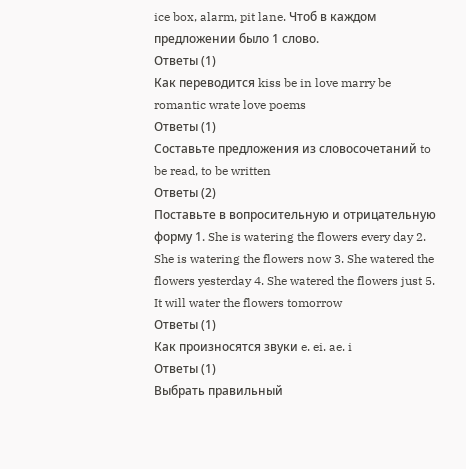ice box, alarm, pit lane. Чтоб в каждом предложении было 1 слово.
Ответы (1)
Как переводится kiss be in love marry be romantic wrate love poems
Ответы (1)
Составьте предложения из словосочетаний to be read, to be written
Ответы (2)
Поставьте в вопросительную и отрицательную форму 1. She is watering the flowers every day 2. She is watering the flowers now 3. She watered the flowers yesterday 4. She watered the flowers just 5. It will water the flowers tomorrow
Ответы (1)
Как произносятся звуки e. ei. ae. i
Ответы (1)
Выбрать правильный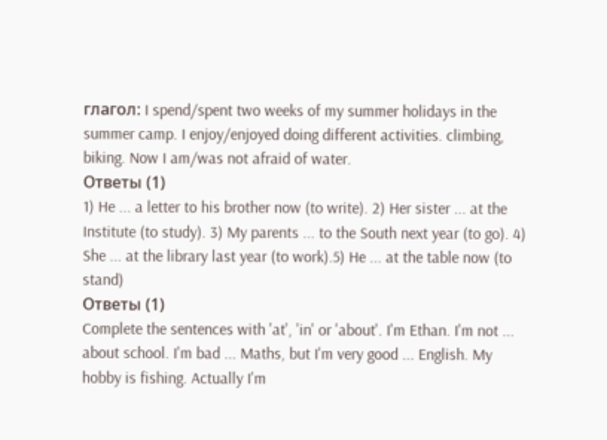глагол: I spend/spent two weeks of my summer holidays in the summer camp. I enjoy/enjoyed doing different activities. climbing, biking. Now I am/was not afraid of water.
Ответы (1)
1) He ... a letter to his brother now (to write). 2) Her sister ... at the Institute (to study). 3) My parents ... to the South next year (to go). 4) She ... at the library last year (to work).5) He ... at the table now (to stand)
Ответы (1)
Complete the sentences with 'at', 'in' or 'about'. I'm Ethan. I'm not ... about school. I'm bad ... Maths, but I'm very good ... English. My hobby is fishing. Actually I'm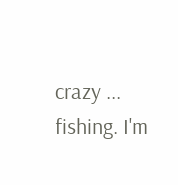crazy ... fishing. I'm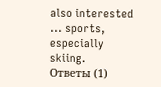also interested ... sports, especially skiing.
Ответы (1)